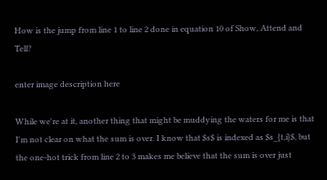How is the jump from line 1 to line 2 done in equation 10 of Show, Attend and Tell?

enter image description here

While we're at it, another thing that might be muddying the waters for me is that I'm not clear on what the sum is over. I know that $s$ is indexed as $s_{t,i}$, but the one-hot trick from line 2 to 3 makes me believe that the sum is over just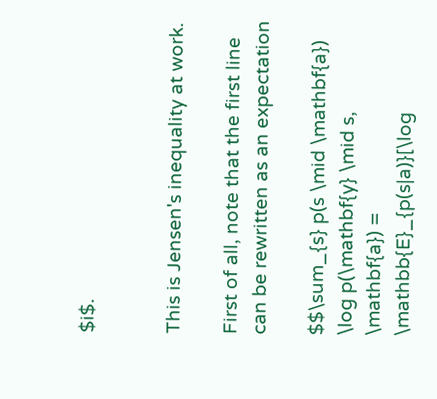$i$.


This is Jensen's inequality at work.

First of all, note that the first line can be rewritten as an expectation

$$\sum_{s} p(s \mid \mathbf{a}) \log p(\mathbf{y} \mid s, \mathbf{a}) = \mathbb{E}_{p(s|a)}[\log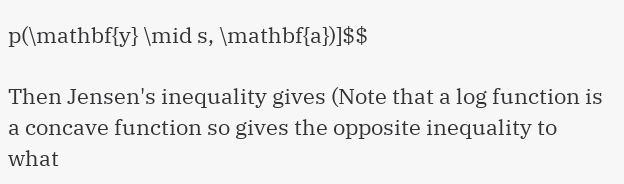p(\mathbf{y} \mid s, \mathbf{a})]$$

Then Jensen's inequality gives (Note that a log function is a concave function so gives the opposite inequality to what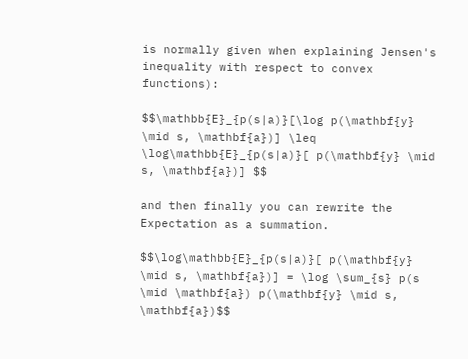is normally given when explaining Jensen's inequality with respect to convex functions):

$$\mathbb{E}_{p(s|a)}[\log p(\mathbf{y} \mid s, \mathbf{a})] \leq \log\mathbb{E}_{p(s|a)}[ p(\mathbf{y} \mid s, \mathbf{a})] $$

and then finally you can rewrite the Expectation as a summation.

$$\log\mathbb{E}_{p(s|a)}[ p(\mathbf{y} \mid s, \mathbf{a})] = \log \sum_{s} p(s \mid \mathbf{a}) p(\mathbf{y} \mid s, \mathbf{a})$$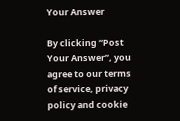Your Answer

By clicking “Post Your Answer”, you agree to our terms of service, privacy policy and cookie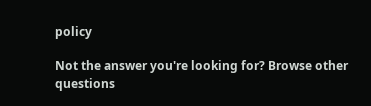policy

Not the answer you're looking for? Browse other questions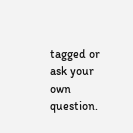tagged or ask your own question.